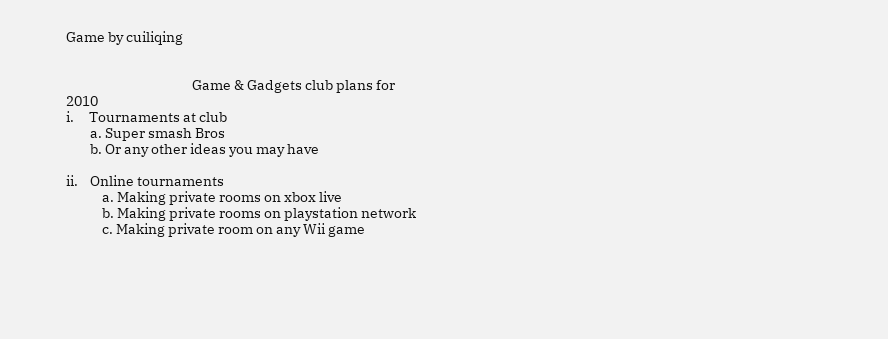Game by cuiliqing


                                          Game & Gadgets club plans for 2010
i.     Tournaments at club
        a. Super smash Bros
        b. Or any other ideas you may have

ii.    Online tournaments
            a. Making private rooms on xbox live
            b. Making private rooms on playstation network
            c. Making private room on any Wii game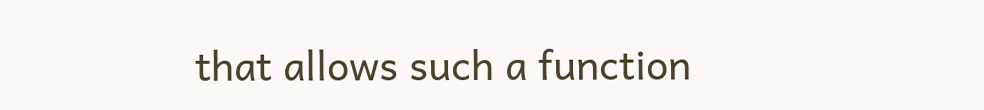that allows such a function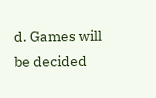d. Games will be decided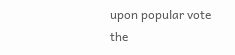upon popular vote the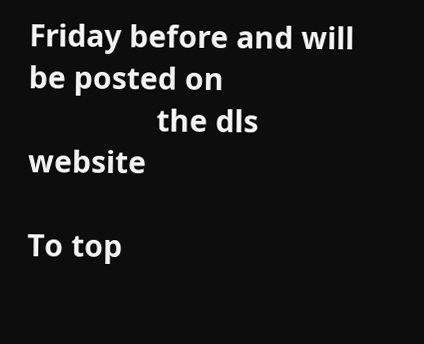Friday before and will be posted on
                the dls website

To top